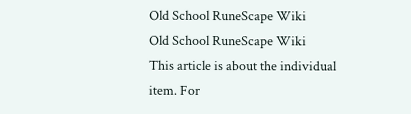Old School RuneScape Wiki
Old School RuneScape Wiki
This article is about the individual item. For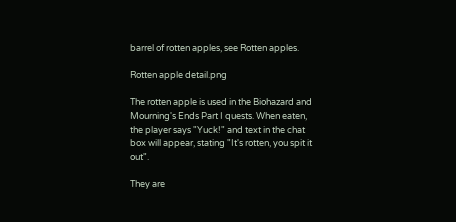barrel of rotten apples, see Rotten apples.

Rotten apple detail.png

The rotten apple is used in the Biohazard and Mourning's Ends Part I quests. When eaten, the player says "Yuck!" and text in the chat box will appear, stating "It's rotten, you spit it out".

They are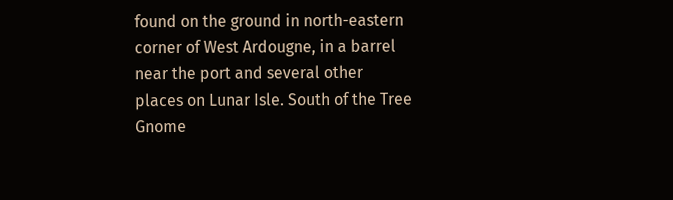found on the ground in north-eastern corner of West Ardougne, in a barrel near the port and several other places on Lunar Isle. South of the Tree Gnome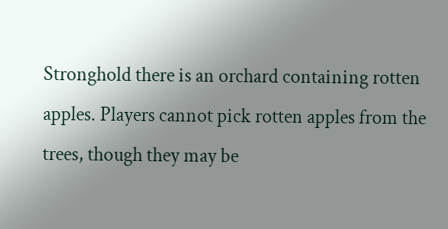Stronghold there is an orchard containing rotten apples. Players cannot pick rotten apples from the trees, though they may be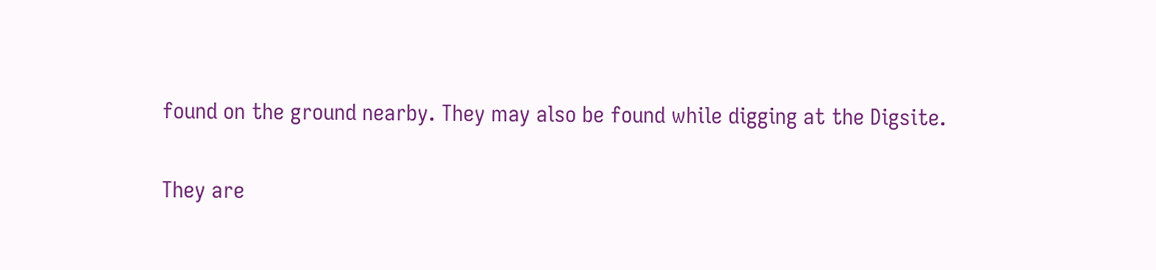found on the ground nearby. They may also be found while digging at the Digsite.

They are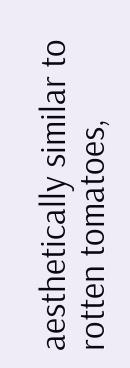aesthetically similar to rotten tomatoes,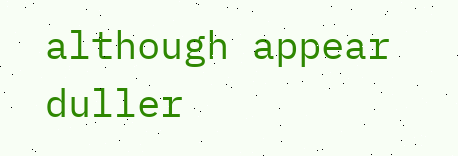although appear duller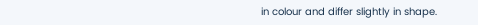in colour and differ slightly in shape.